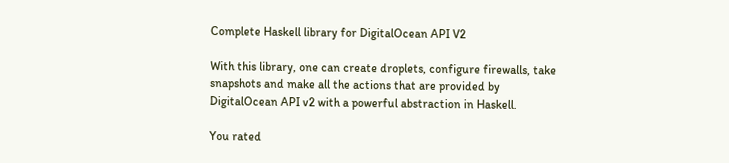Complete Haskell library for DigitalOcean API V2

With this library, one can create droplets, configure firewalls, take snapshots and make all the actions that are provided by DigitalOcean API v2 with a powerful abstraction in Haskell.

You rated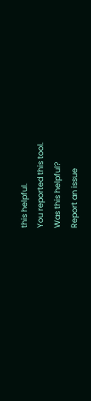this helpful.
You reported this tool.
Was this helpful?
Report an issue